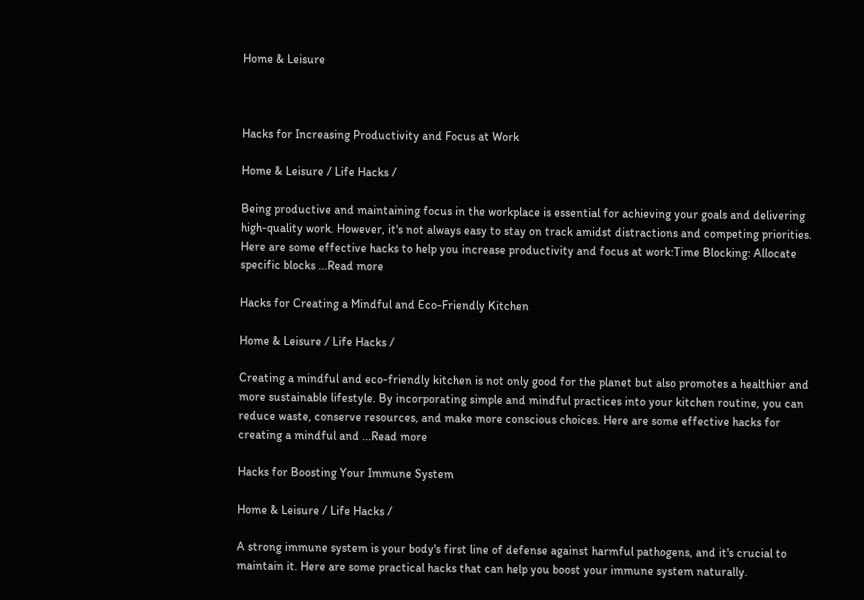Home & Leisure



Hacks for Increasing Productivity and Focus at Work

Home & Leisure / Life Hacks /

Being productive and maintaining focus in the workplace is essential for achieving your goals and delivering high-quality work. However, it's not always easy to stay on track amidst distractions and competing priorities. Here are some effective hacks to help you increase productivity and focus at work:Time Blocking: Allocate specific blocks ...Read more

Hacks for Creating a Mindful and Eco-Friendly Kitchen

Home & Leisure / Life Hacks /

Creating a mindful and eco-friendly kitchen is not only good for the planet but also promotes a healthier and more sustainable lifestyle. By incorporating simple and mindful practices into your kitchen routine, you can reduce waste, conserve resources, and make more conscious choices. Here are some effective hacks for creating a mindful and ...Read more

Hacks for Boosting Your Immune System

Home & Leisure / Life Hacks /

A strong immune system is your body's first line of defense against harmful pathogens, and it's crucial to maintain it. Here are some practical hacks that can help you boost your immune system naturally.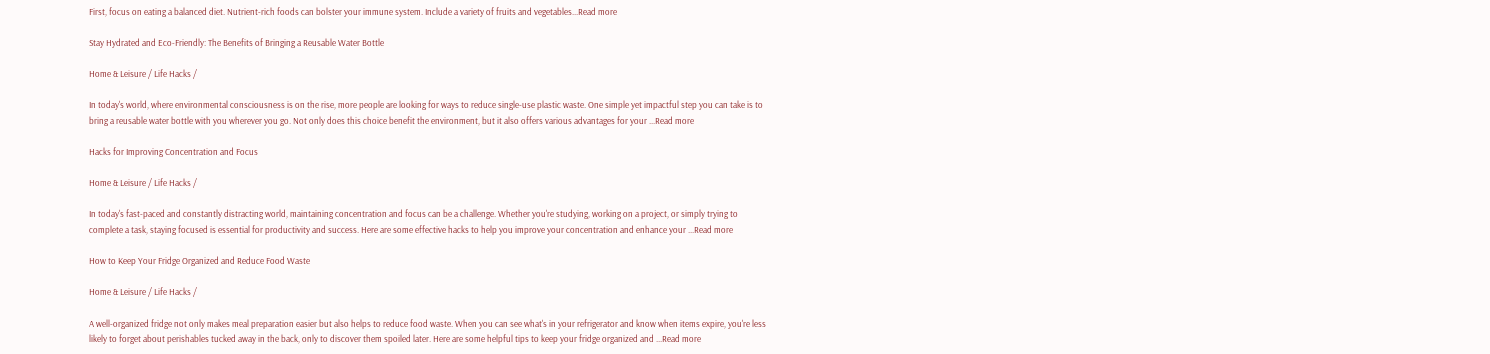First, focus on eating a balanced diet. Nutrient-rich foods can bolster your immune system. Include a variety of fruits and vegetables...Read more

Stay Hydrated and Eco-Friendly: The Benefits of Bringing a Reusable Water Bottle

Home & Leisure / Life Hacks /

In today's world, where environmental consciousness is on the rise, more people are looking for ways to reduce single-use plastic waste. One simple yet impactful step you can take is to bring a reusable water bottle with you wherever you go. Not only does this choice benefit the environment, but it also offers various advantages for your ...Read more

Hacks for Improving Concentration and Focus

Home & Leisure / Life Hacks /

In today's fast-paced and constantly distracting world, maintaining concentration and focus can be a challenge. Whether you're studying, working on a project, or simply trying to complete a task, staying focused is essential for productivity and success. Here are some effective hacks to help you improve your concentration and enhance your ...Read more

How to Keep Your Fridge Organized and Reduce Food Waste

Home & Leisure / Life Hacks /

A well-organized fridge not only makes meal preparation easier but also helps to reduce food waste. When you can see what's in your refrigerator and know when items expire, you're less likely to forget about perishables tucked away in the back, only to discover them spoiled later. Here are some helpful tips to keep your fridge organized and ...Read more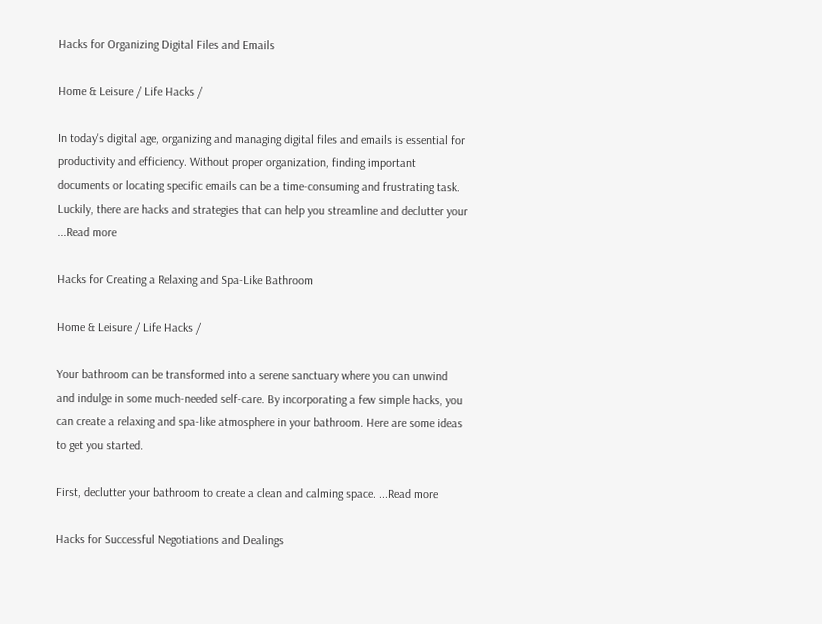Hacks for Organizing Digital Files and Emails

Home & Leisure / Life Hacks /

In today's digital age, organizing and managing digital files and emails is essential for productivity and efficiency. Without proper organization, finding important documents or locating specific emails can be a time-consuming and frustrating task. Luckily, there are hacks and strategies that can help you streamline and declutter your ...Read more

Hacks for Creating a Relaxing and Spa-Like Bathroom

Home & Leisure / Life Hacks /

Your bathroom can be transformed into a serene sanctuary where you can unwind and indulge in some much-needed self-care. By incorporating a few simple hacks, you can create a relaxing and spa-like atmosphere in your bathroom. Here are some ideas to get you started.

First, declutter your bathroom to create a clean and calming space. ...Read more

Hacks for Successful Negotiations and Dealings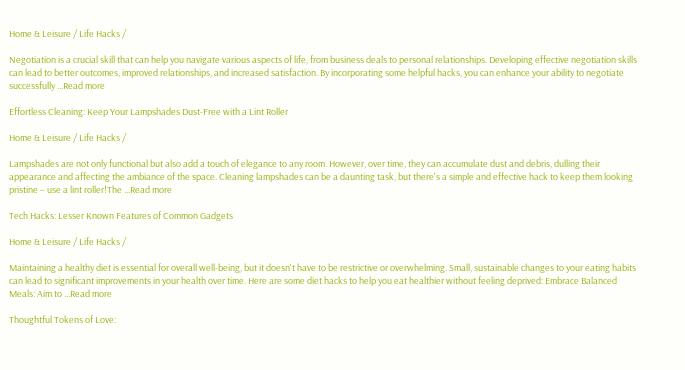Home & Leisure / Life Hacks /

Negotiation is a crucial skill that can help you navigate various aspects of life, from business deals to personal relationships. Developing effective negotiation skills can lead to better outcomes, improved relationships, and increased satisfaction. By incorporating some helpful hacks, you can enhance your ability to negotiate successfully ...Read more

Effortless Cleaning: Keep Your Lampshades Dust-Free with a Lint Roller

Home & Leisure / Life Hacks /

Lampshades are not only functional but also add a touch of elegance to any room. However, over time, they can accumulate dust and debris, dulling their appearance and affecting the ambiance of the space. Cleaning lampshades can be a daunting task, but there's a simple and effective hack to keep them looking pristine – use a lint roller!The ...Read more

Tech Hacks: Lesser Known Features of Common Gadgets

Home & Leisure / Life Hacks /

Maintaining a healthy diet is essential for overall well-being, but it doesn't have to be restrictive or overwhelming. Small, sustainable changes to your eating habits can lead to significant improvements in your health over time. Here are some diet hacks to help you eat healthier without feeling deprived: Embrace Balanced Meals: Aim to ...Read more

Thoughtful Tokens of Love: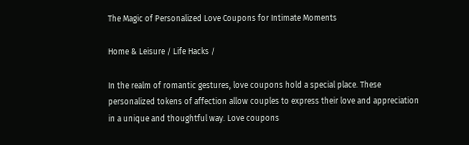The Magic of Personalized Love Coupons for Intimate Moments

Home & Leisure / Life Hacks /

In the realm of romantic gestures, love coupons hold a special place. These personalized tokens of affection allow couples to express their love and appreciation in a unique and thoughtful way. Love coupons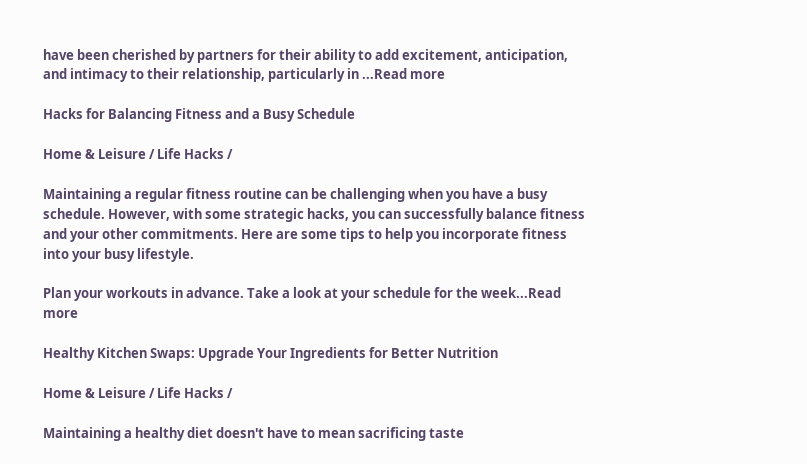have been cherished by partners for their ability to add excitement, anticipation, and intimacy to their relationship, particularly in ...Read more

Hacks for Balancing Fitness and a Busy Schedule

Home & Leisure / Life Hacks /

Maintaining a regular fitness routine can be challenging when you have a busy schedule. However, with some strategic hacks, you can successfully balance fitness and your other commitments. Here are some tips to help you incorporate fitness into your busy lifestyle.

Plan your workouts in advance. Take a look at your schedule for the week...Read more

Healthy Kitchen Swaps: Upgrade Your Ingredients for Better Nutrition

Home & Leisure / Life Hacks /

Maintaining a healthy diet doesn't have to mean sacrificing taste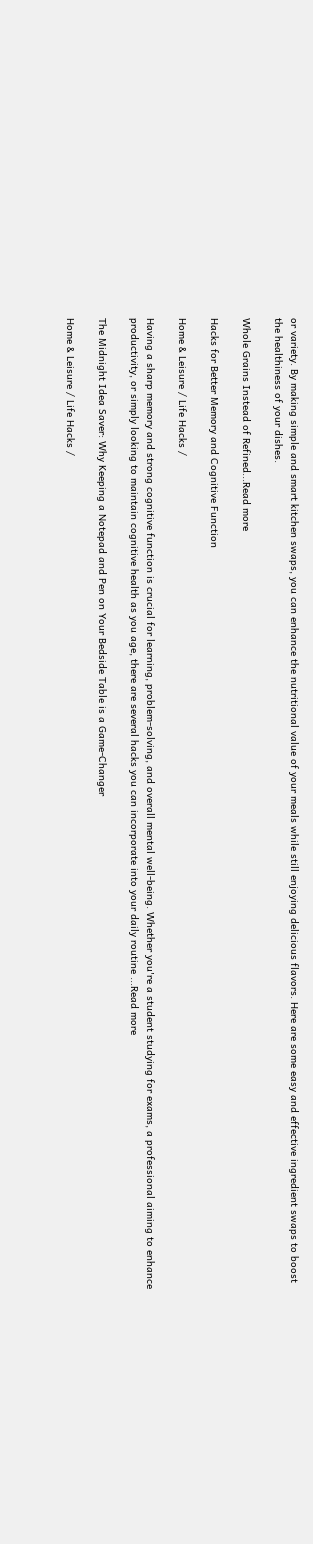or variety. By making simple and smart kitchen swaps, you can enhance the nutritional value of your meals while still enjoying delicious flavors. Here are some easy and effective ingredient swaps to boost the healthiness of your dishes.

Whole Grains Instead of Refined...Read more

Hacks for Better Memory and Cognitive Function

Home & Leisure / Life Hacks /

Having a sharp memory and strong cognitive function is crucial for learning, problem-solving, and overall mental well-being. Whether you're a student studying for exams, a professional aiming to enhance productivity, or simply looking to maintain cognitive health as you age, there are several hacks you can incorporate into your daily routine ...Read more

The Midnight Idea Saver: Why Keeping a Notepad and Pen on Your Bedside Table is a Game-Changer

Home & Leisure / Life Hacks /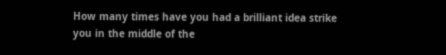How many times have you had a brilliant idea strike you in the middle of the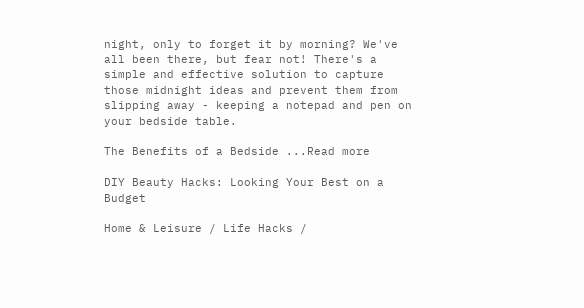night, only to forget it by morning? We've all been there, but fear not! There's a simple and effective solution to capture those midnight ideas and prevent them from slipping away - keeping a notepad and pen on your bedside table.

The Benefits of a Bedside ...Read more

DIY Beauty Hacks: Looking Your Best on a Budget

Home & Leisure / Life Hacks /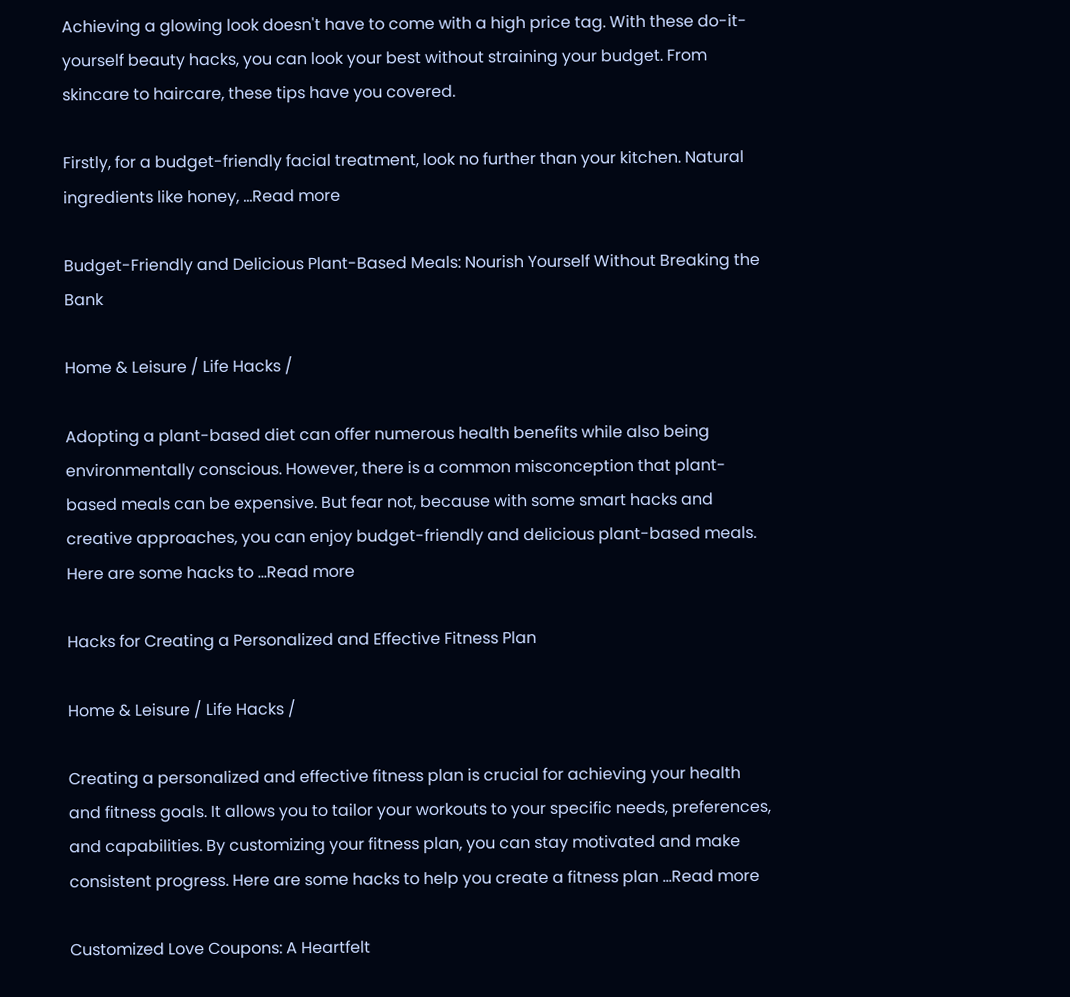Achieving a glowing look doesn't have to come with a high price tag. With these do-it-yourself beauty hacks, you can look your best without straining your budget. From skincare to haircare, these tips have you covered.

Firstly, for a budget-friendly facial treatment, look no further than your kitchen. Natural ingredients like honey, ...Read more

Budget-Friendly and Delicious Plant-Based Meals: Nourish Yourself Without Breaking the Bank

Home & Leisure / Life Hacks /

Adopting a plant-based diet can offer numerous health benefits while also being environmentally conscious. However, there is a common misconception that plant-based meals can be expensive. But fear not, because with some smart hacks and creative approaches, you can enjoy budget-friendly and delicious plant-based meals. Here are some hacks to ...Read more

Hacks for Creating a Personalized and Effective Fitness Plan

Home & Leisure / Life Hacks /

Creating a personalized and effective fitness plan is crucial for achieving your health and fitness goals. It allows you to tailor your workouts to your specific needs, preferences, and capabilities. By customizing your fitness plan, you can stay motivated and make consistent progress. Here are some hacks to help you create a fitness plan ...Read more

Customized Love Coupons: A Heartfelt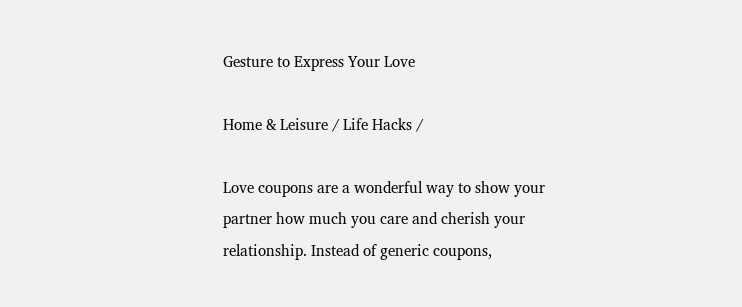Gesture to Express Your Love

Home & Leisure / Life Hacks /

Love coupons are a wonderful way to show your partner how much you care and cherish your relationship. Instead of generic coupons,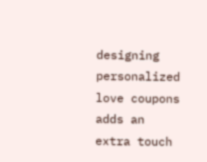designing personalized love coupons adds an extra touch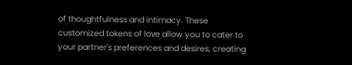of thoughtfulness and intimacy. These customized tokens of love allow you to cater to your partner's preferences and desires, creating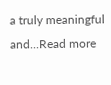a truly meaningful and...Read more